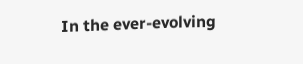In the ever-evolving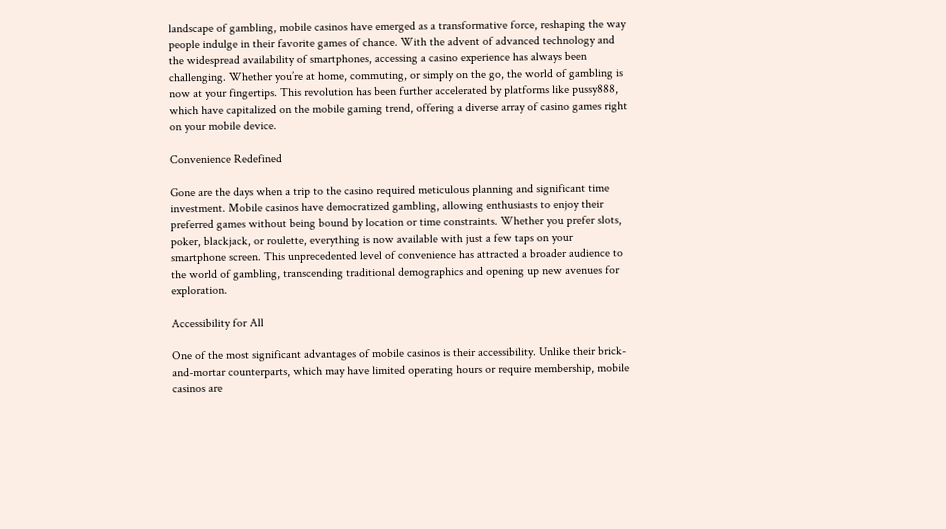landscape of gambling, mobile casinos have emerged as a transformative force, reshaping the way people indulge in their favorite games of chance. With the advent of advanced technology and the widespread availability of smartphones, accessing a casino experience has always been challenging. Whether you’re at home, commuting, or simply on the go, the world of gambling is now at your fingertips. This revolution has been further accelerated by platforms like pussy888, which have capitalized on the mobile gaming trend, offering a diverse array of casino games right on your mobile device.

Convenience Redefined

Gone are the days when a trip to the casino required meticulous planning and significant time investment. Mobile casinos have democratized gambling, allowing enthusiasts to enjoy their preferred games without being bound by location or time constraints. Whether you prefer slots, poker, blackjack, or roulette, everything is now available with just a few taps on your smartphone screen. This unprecedented level of convenience has attracted a broader audience to the world of gambling, transcending traditional demographics and opening up new avenues for exploration.

Accessibility for All

One of the most significant advantages of mobile casinos is their accessibility. Unlike their brick-and-mortar counterparts, which may have limited operating hours or require membership, mobile casinos are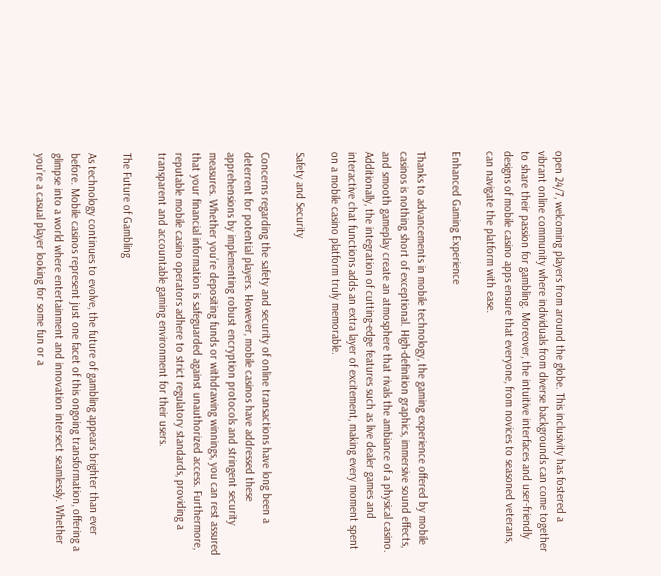open 24/7, welcoming players from around the globe. This inclusivity has fostered a vibrant online community where individuals from diverse backgrounds can come together to share their passion for gambling. Moreover, the intuitive interfaces and user-friendly designs of mobile casino apps ensure that everyone, from novices to seasoned veterans, can navigate the platform with ease.

Enhanced Gaming Experience

Thanks to advancements in mobile technology, the gaming experience offered by mobile casinos is nothing short of exceptional. High-definition graphics, immersive sound effects, and smooth gameplay create an atmosphere that rivals the ambiance of a physical casino. Additionally, the integration of cutting-edge features such as live dealer games and interactive chat functions adds an extra layer of excitement, making every moment spent on a mobile casino platform truly memorable.

Safety and Security

Concerns regarding the safety and security of online transactions have long been a deterrent for potential players. However, mobile casinos have addressed these apprehensions by implementing robust encryption protocols and stringent security measures. Whether you’re depositing funds or withdrawing winnings, you can rest assured that your financial information is safeguarded against unauthorized access. Furthermore, reputable mobile casino operators adhere to strict regulatory standards, providing a transparent and accountable gaming environment for their users.

The Future of Gambling

As technology continues to evolve, the future of gambling appears brighter than ever before. Mobile casinos represent just one facet of this ongoing transformation, offering a glimpse into a world where entertainment and innovation intersect seamlessly. Whether you’re a casual player looking for some fun or a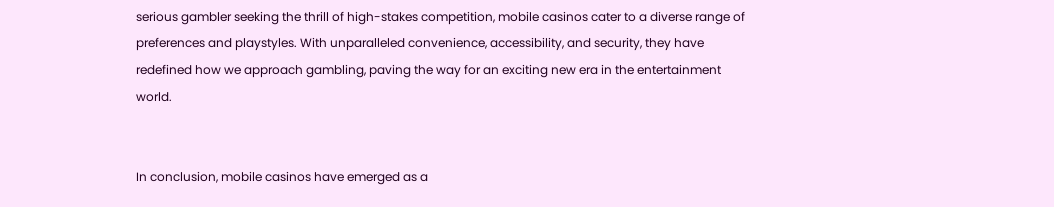serious gambler seeking the thrill of high-stakes competition, mobile casinos cater to a diverse range of preferences and playstyles. With unparalleled convenience, accessibility, and security, they have redefined how we approach gambling, paving the way for an exciting new era in the entertainment world.


In conclusion, mobile casinos have emerged as a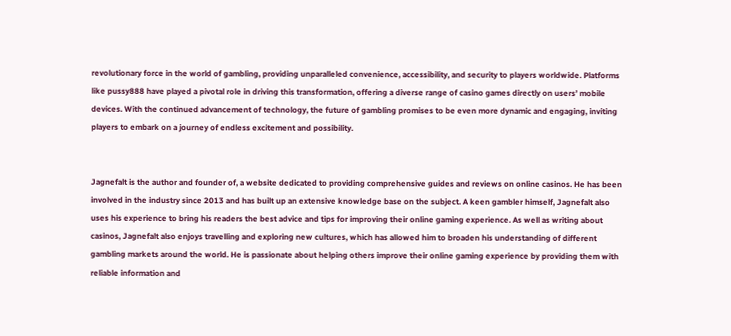revolutionary force in the world of gambling, providing unparalleled convenience, accessibility, and security to players worldwide. Platforms like pussy888 have played a pivotal role in driving this transformation, offering a diverse range of casino games directly on users’ mobile devices. With the continued advancement of technology, the future of gambling promises to be even more dynamic and engaging, inviting players to embark on a journey of endless excitement and possibility.


Jagnefalt is the author and founder of, a website dedicated to providing comprehensive guides and reviews on online casinos. He has been involved in the industry since 2013 and has built up an extensive knowledge base on the subject. A keen gambler himself, Jagnefalt also uses his experience to bring his readers the best advice and tips for improving their online gaming experience. As well as writing about casinos, Jagnefalt also enjoys travelling and exploring new cultures, which has allowed him to broaden his understanding of different gambling markets around the world. He is passionate about helping others improve their online gaming experience by providing them with reliable information and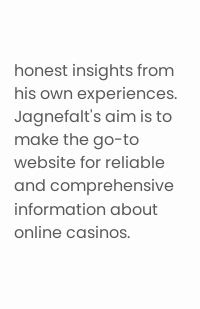honest insights from his own experiences. Jagnefalt's aim is to make the go-to website for reliable and comprehensive information about online casinos.